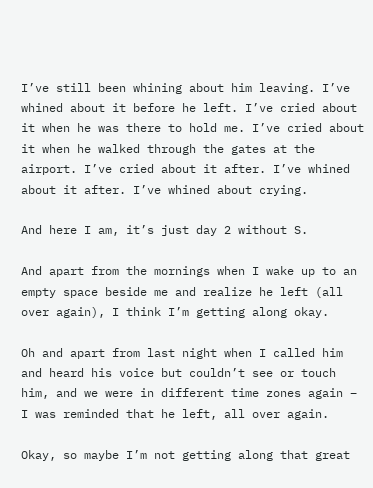I’ve still been whining about him leaving. I’ve whined about it before he left. I’ve cried about it when he was there to hold me. I’ve cried about it when he walked through the gates at the airport. I’ve cried about it after. I’ve whined about it after. I’ve whined about crying.

And here I am, it’s just day 2 without S.

And apart from the mornings when I wake up to an empty space beside me and realize he left (all over again), I think I’m getting along okay.

Oh and apart from last night when I called him and heard his voice but couldn’t see or touch him, and we were in different time zones again – I was reminded that he left, all over again.

Okay, so maybe I’m not getting along that great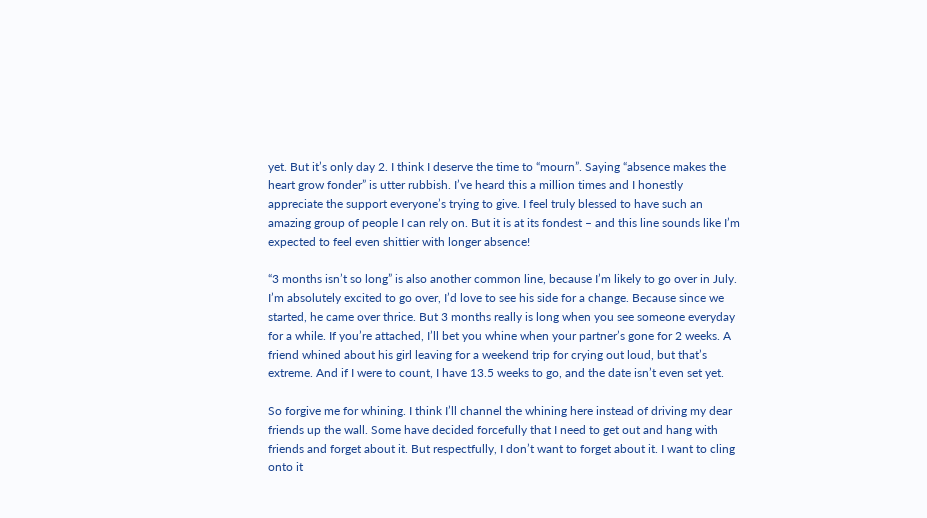yet. But it’s only day 2. I think I deserve the time to “mourn”. Saying “absence makes the heart grow fonder” is utter rubbish. I’ve heard this a million times and I honestly appreciate the support everyone’s trying to give. I feel truly blessed to have such an amazing group of people I can rely on. But it is at its fondest – and this line sounds like I’m expected to feel even shittier with longer absence!

“3 months isn’t so long” is also another common line, because I’m likely to go over in July. I’m absolutely excited to go over, I’d love to see his side for a change. Because since we started, he came over thrice. But 3 months really is long when you see someone everyday for a while. If you’re attached, I’ll bet you whine when your partner’s gone for 2 weeks. A friend whined about his girl leaving for a weekend trip for crying out loud, but that’s extreme. And if I were to count, I have 13.5 weeks to go, and the date isn’t even set yet.

So forgive me for whining. I think I’ll channel the whining here instead of driving my dear friends up the wall. Some have decided forcefully that I need to get out and hang with friends and forget about it. But respectfully, I don’t want to forget about it. I want to cling onto it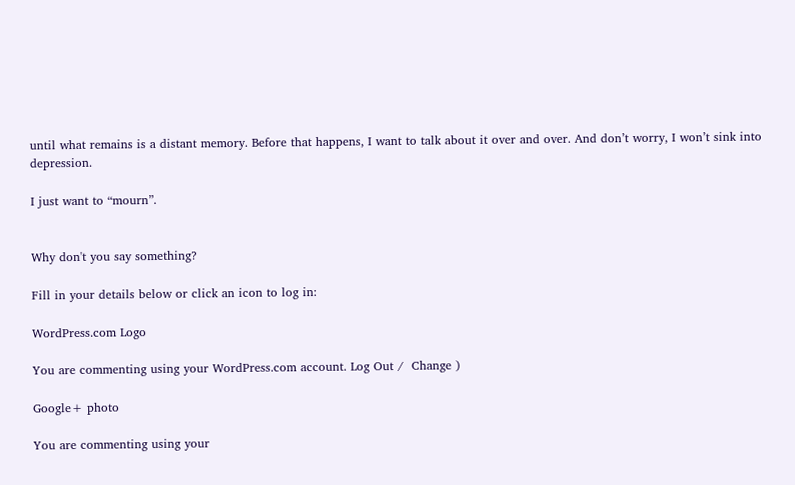until what remains is a distant memory. Before that happens, I want to talk about it over and over. And don’t worry, I won’t sink into depression.

I just want to “mourn”.


Why don't you say something?

Fill in your details below or click an icon to log in:

WordPress.com Logo

You are commenting using your WordPress.com account. Log Out /  Change )

Google+ photo

You are commenting using your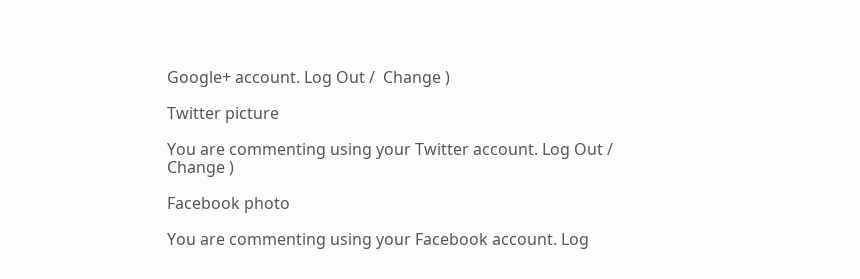Google+ account. Log Out /  Change )

Twitter picture

You are commenting using your Twitter account. Log Out /  Change )

Facebook photo

You are commenting using your Facebook account. Log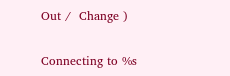Out /  Change )


Connecting to %s